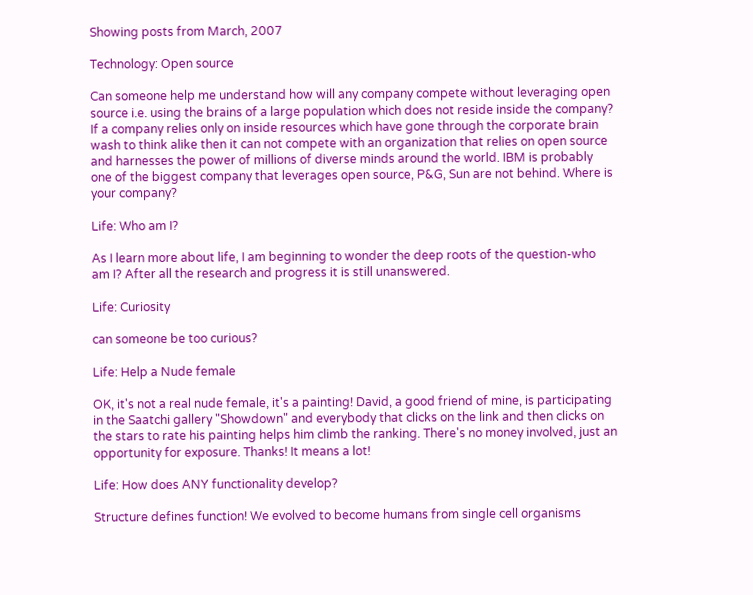Showing posts from March, 2007

Technology: Open source

Can someone help me understand how will any company compete without leveraging open source i.e. using the brains of a large population which does not reside inside the company? If a company relies only on inside resources which have gone through the corporate brain wash to think alike then it can not compete with an organization that relies on open source and harnesses the power of millions of diverse minds around the world. IBM is probably one of the biggest company that leverages open source, P&G, Sun are not behind. Where is your company?

Life: Who am I?

As I learn more about life, I am beginning to wonder the deep roots of the question-who am I? After all the research and progress it is still unanswered.

Life: Curiosity

can someone be too curious?

Life: Help a Nude female

OK, it's not a real nude female, it's a painting! David, a good friend of mine, is participating in the Saatchi gallery "Showdown" and everybody that clicks on the link and then clicks on the stars to rate his painting helps him climb the ranking. There's no money involved, just an opportunity for exposure. Thanks! It means a lot!

Life: How does ANY functionality develop?

Structure defines function! We evolved to become humans from single cell organisms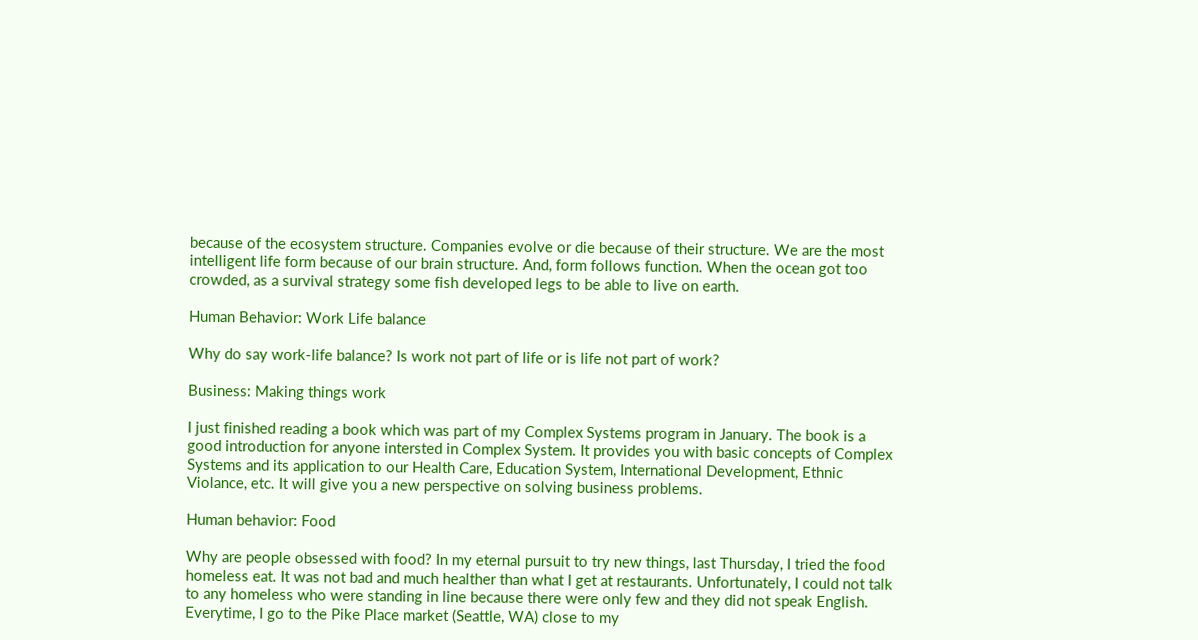because of the ecosystem structure. Companies evolve or die because of their structure. We are the most intelligent life form because of our brain structure. And, form follows function. When the ocean got too crowded, as a survival strategy some fish developed legs to be able to live on earth.

Human Behavior: Work Life balance

Why do say work-life balance? Is work not part of life or is life not part of work?

Business: Making things work

I just finished reading a book which was part of my Complex Systems program in January. The book is a good introduction for anyone intersted in Complex System. It provides you with basic concepts of Complex Systems and its application to our Health Care, Education System, International Development, Ethnic Violance, etc. It will give you a new perspective on solving business problems.

Human behavior: Food

Why are people obsessed with food? In my eternal pursuit to try new things, last Thursday, I tried the food homeless eat. It was not bad and much healther than what I get at restaurants. Unfortunately, I could not talk to any homeless who were standing in line because there were only few and they did not speak English. Everytime, I go to the Pike Place market (Seattle, WA) close to my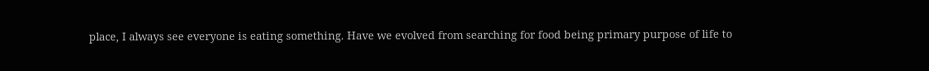place, I always see everyone is eating something. Have we evolved from searching for food being primary purpose of life to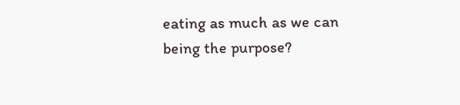eating as much as we can being the purpose?